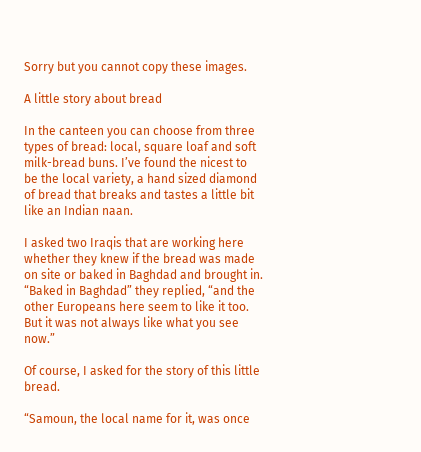Sorry but you cannot copy these images.

A little story about bread

In the canteen you can choose from three types of bread: local, square loaf and soft milk-bread buns. I’ve found the nicest to be the local variety, a hand sized diamond of bread that breaks and tastes a little bit like an Indian naan.

I asked two Iraqis that are working here whether they knew if the bread was made on site or baked in Baghdad and brought in. “Baked in Baghdad” they replied, “and the other Europeans here seem to like it too. But it was not always like what you see now.”

Of course, I asked for the story of this little bread.

“Samoun, the local name for it, was once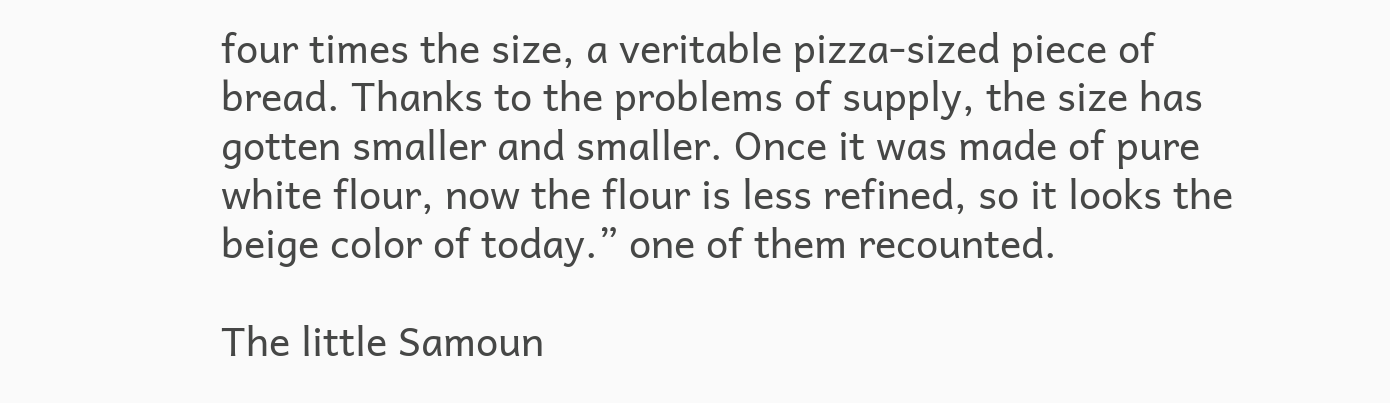four times the size, a veritable pizza-sized piece of bread. Thanks to the problems of supply, the size has gotten smaller and smaller. Once it was made of pure white flour, now the flour is less refined, so it looks the beige color of today.” one of them recounted.

The little Samoun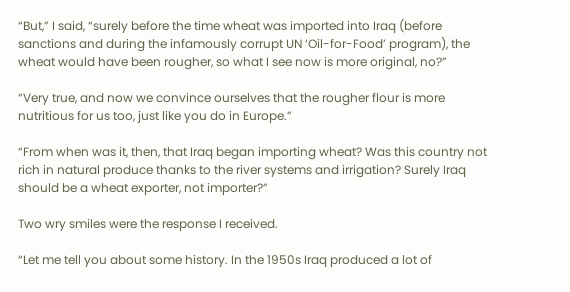“But,” I said, “surely before the time wheat was imported into Iraq (before sanctions and during the infamously corrupt UN ‘Oil-for-Food’ program), the wheat would have been rougher, so what I see now is more original, no?”

“Very true, and now we convince ourselves that the rougher flour is more nutritious for us too, just like you do in Europe.”

“From when was it, then, that Iraq began importing wheat? Was this country not rich in natural produce thanks to the river systems and irrigation? Surely Iraq should be a wheat exporter, not importer?”

Two wry smiles were the response I received.

“Let me tell you about some history. In the 1950s Iraq produced a lot of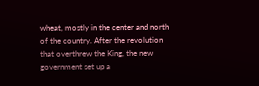wheat, mostly in the center and north of the country. After the revolution that overthrew the King, the new government set up a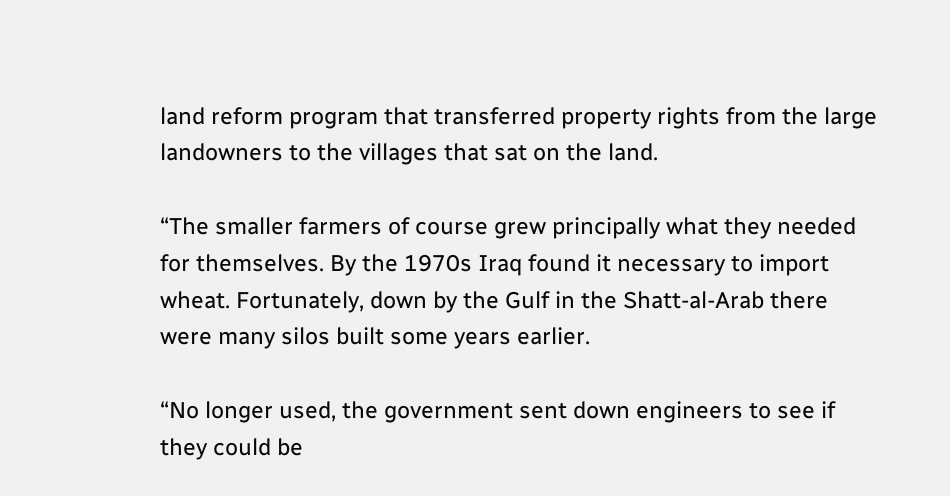land reform program that transferred property rights from the large landowners to the villages that sat on the land.

“The smaller farmers of course grew principally what they needed for themselves. By the 1970s Iraq found it necessary to import wheat. Fortunately, down by the Gulf in the Shatt-al-Arab there were many silos built some years earlier.

“No longer used, the government sent down engineers to see if they could be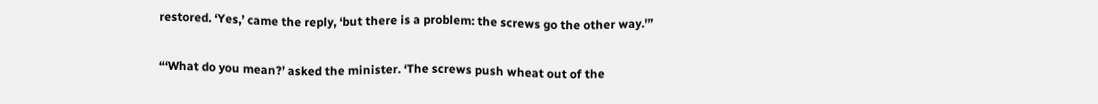restored. ‘Yes,’ came the reply, ‘but there is a problem: the screws go the other way.'”

“‘What do you mean?’ asked the minister. ‘The screws push wheat out of the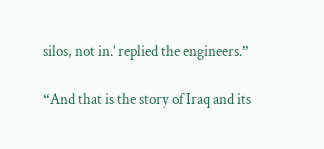silos, not in.’ replied the engineers.”

“And that is the story of Iraq and its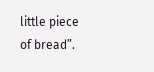little piece of bread”.